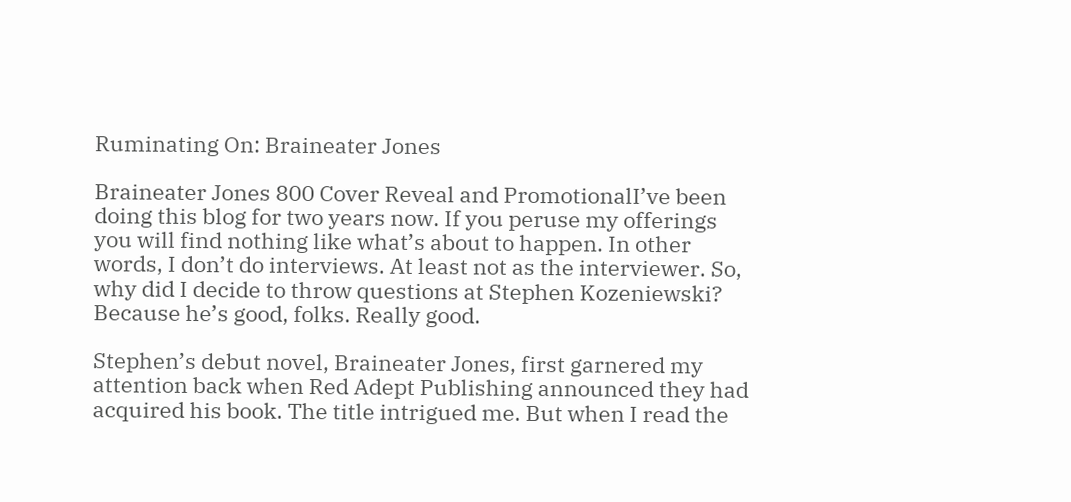Ruminating On: Braineater Jones

Braineater Jones 800 Cover Reveal and PromotionalI’ve been doing this blog for two years now. If you peruse my offerings you will find nothing like what’s about to happen. In other words, I don’t do interviews. At least not as the interviewer. So, why did I decide to throw questions at Stephen Kozeniewski? Because he’s good, folks. Really good.

Stephen’s debut novel, Braineater Jones, first garnered my attention back when Red Adept Publishing announced they had acquired his book. The title intrigued me. But when I read the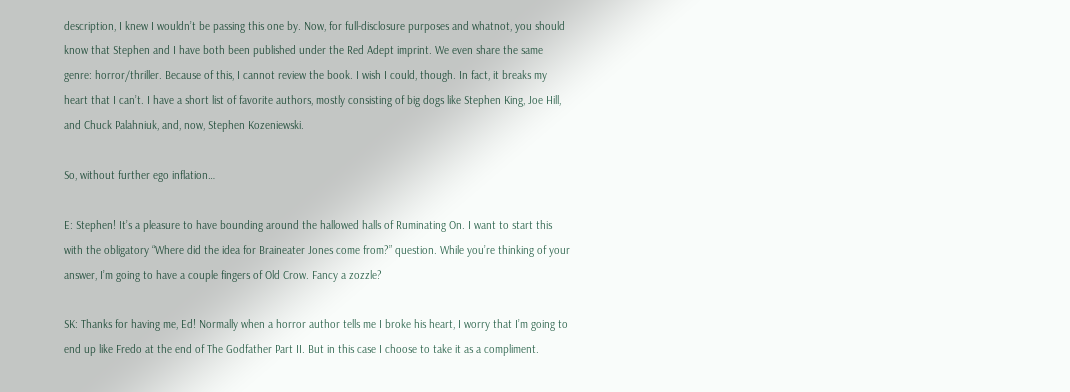description, I knew I wouldn’t be passing this one by. Now, for full-disclosure purposes and whatnot, you should know that Stephen and I have both been published under the Red Adept imprint. We even share the same genre: horror/thriller. Because of this, I cannot review the book. I wish I could, though. In fact, it breaks my heart that I can’t. I have a short list of favorite authors, mostly consisting of big dogs like Stephen King, Joe Hill, and Chuck Palahniuk, and, now, Stephen Kozeniewski.

So, without further ego inflation…

E: Stephen! It’s a pleasure to have bounding around the hallowed halls of Ruminating On. I want to start this with the obligatory “Where did the idea for Braineater Jones come from?” question. While you’re thinking of your answer, I’m going to have a couple fingers of Old Crow. Fancy a zozzle?

SK: Thanks for having me, Ed! Normally when a horror author tells me I broke his heart, I worry that I’m going to end up like Fredo at the end of The Godfather Part II. But in this case I choose to take it as a compliment.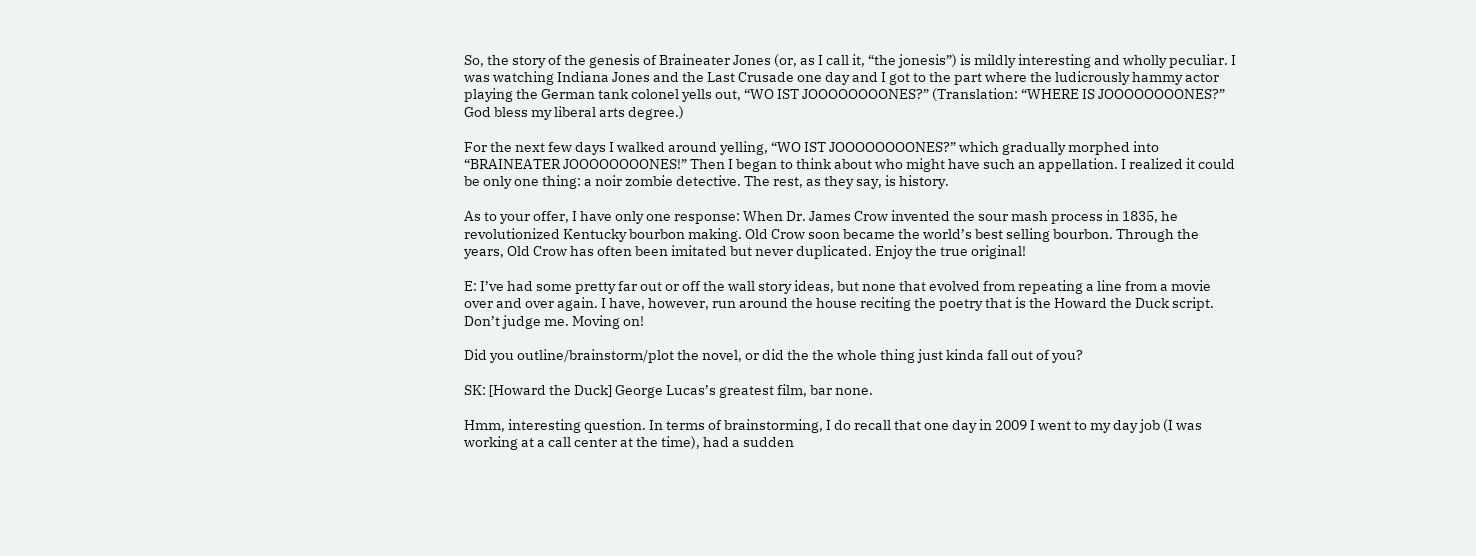So, the story of the genesis of Braineater Jones (or, as I call it, “the jonesis”) is mildly interesting and wholly peculiar. I was watching Indiana Jones and the Last Crusade one day and I got to the part where the ludicrously hammy actor playing the German tank colonel yells out, “WO IST JOOOOOOOONES?” (Translation: “WHERE IS JOOOOOOOONES?” God bless my liberal arts degree.)

For the next few days I walked around yelling, “WO IST JOOOOOOOONES?” which gradually morphed into “BRAINEATER JOOOOOOOONES!” Then I began to think about who might have such an appellation. I realized it could be only one thing: a noir zombie detective. The rest, as they say, is history.

As to your offer, I have only one response: When Dr. James Crow invented the sour mash process in 1835, he revolutionized Kentucky bourbon making. Old Crow soon became the world’s best selling bourbon. Through the years, Old Crow has often been imitated but never duplicated. Enjoy the true original!

E: I’ve had some pretty far out or off the wall story ideas, but none that evolved from repeating a line from a movie over and over again. I have, however, run around the house reciting the poetry that is the Howard the Duck script. Don’t judge me. Moving on!

Did you outline/brainstorm/plot the novel, or did the the whole thing just kinda fall out of you?

SK: [Howard the Duck] George Lucas’s greatest film, bar none.

Hmm, interesting question. In terms of brainstorming, I do recall that one day in 2009 I went to my day job (I was working at a call center at the time), had a sudden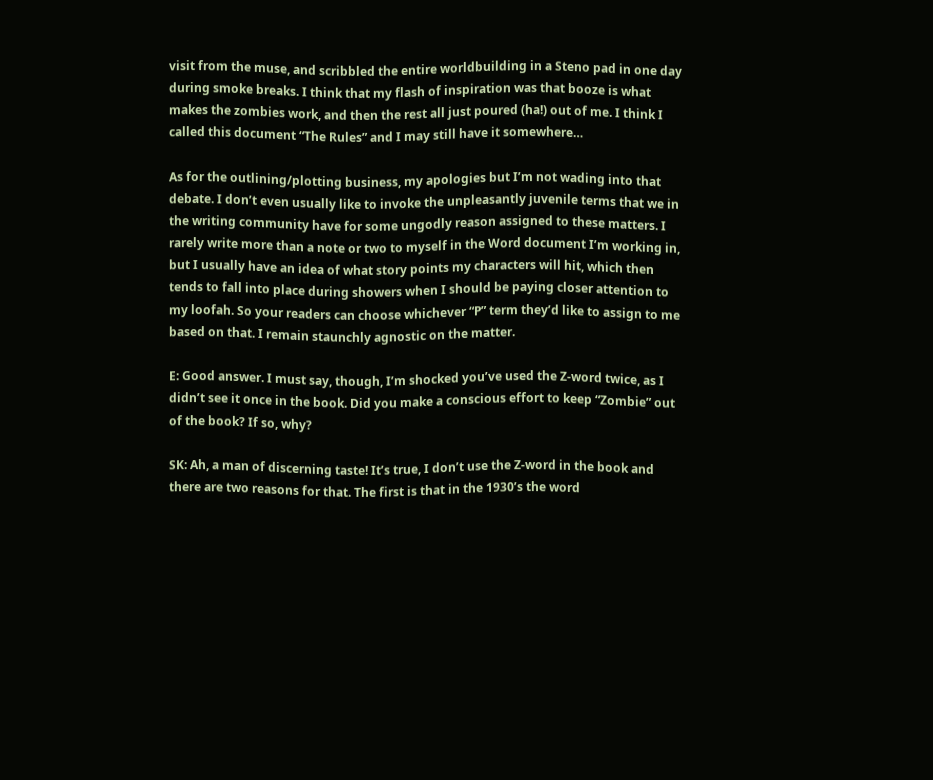visit from the muse, and scribbled the entire worldbuilding in a Steno pad in one day during smoke breaks. I think that my flash of inspiration was that booze is what makes the zombies work, and then the rest all just poured (ha!) out of me. I think I called this document “The Rules” and I may still have it somewhere…

As for the outlining/plotting business, my apologies but I’m not wading into that debate. I don’t even usually like to invoke the unpleasantly juvenile terms that we in the writing community have for some ungodly reason assigned to these matters. I rarely write more than a note or two to myself in the Word document I’m working in, but I usually have an idea of what story points my characters will hit, which then tends to fall into place during showers when I should be paying closer attention to my loofah. So your readers can choose whichever “P” term they’d like to assign to me based on that. I remain staunchly agnostic on the matter.

E: Good answer. I must say, though, I’m shocked you’ve used the Z-word twice, as I didn’t see it once in the book. Did you make a conscious effort to keep “Zombie” out of the book? If so, why?

SK: Ah, a man of discerning taste! It’s true, I don’t use the Z-word in the book and there are two reasons for that. The first is that in the 1930’s the word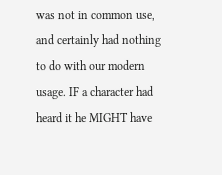was not in common use, and certainly had nothing to do with our modern usage. IF a character had heard it he MIGHT have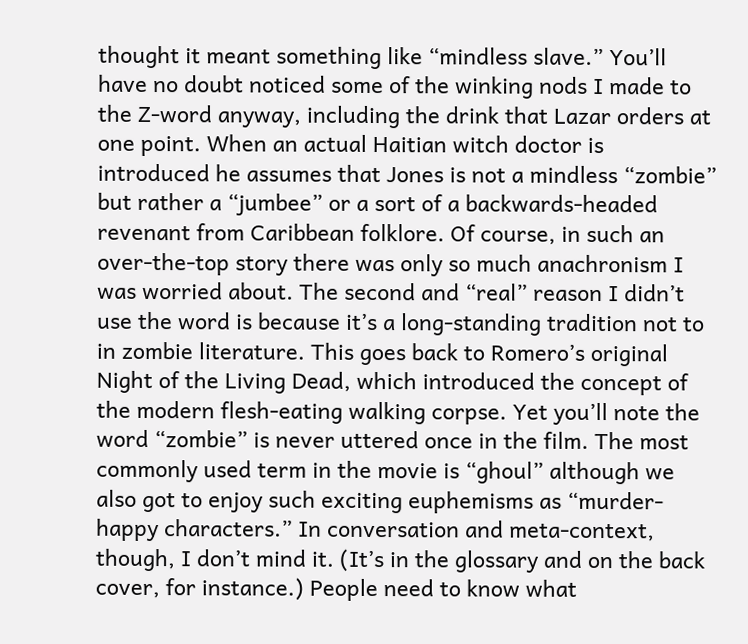thought it meant something like “mindless slave.” You’ll have no doubt noticed some of the winking nods I made to the Z-word anyway, including the drink that Lazar orders at one point. When an actual Haitian witch doctor is introduced he assumes that Jones is not a mindless “zombie” but rather a “jumbee” or a sort of a backwards-headed revenant from Caribbean folklore. Of course, in such an over-the-top story there was only so much anachronism I was worried about. The second and “real” reason I didn’t use the word is because it’s a long-standing tradition not to in zombie literature. This goes back to Romero’s original Night of the Living Dead, which introduced the concept of the modern flesh-eating walking corpse. Yet you’ll note the word “zombie” is never uttered once in the film. The most commonly used term in the movie is “ghoul” although we also got to enjoy such exciting euphemisms as “murder-happy characters.” In conversation and meta-context, though, I don’t mind it. (It’s in the glossary and on the back cover, for instance.) People need to know what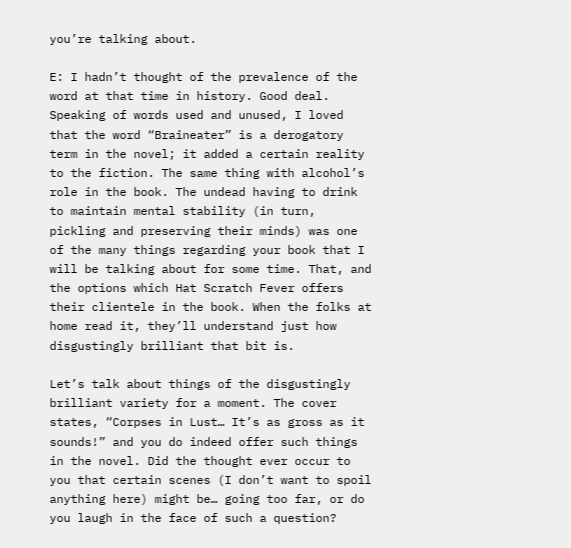you’re talking about.

E: I hadn’t thought of the prevalence of the word at that time in history. Good deal. Speaking of words used and unused, I loved that the word “Braineater” is a derogatory term in the novel; it added a certain reality to the fiction. The same thing with alcohol’s role in the book. The undead having to drink to maintain mental stability (in turn, pickling and preserving their minds) was one of the many things regarding your book that I will be talking about for some time. That, and the options which Hat Scratch Fever offers their clientele in the book. When the folks at home read it, they’ll understand just how disgustingly brilliant that bit is.

Let’s talk about things of the disgustingly brilliant variety for a moment. The cover states, “Corpses in Lust… It’s as gross as it sounds!” and you do indeed offer such things in the novel. Did the thought ever occur to you that certain scenes (I don’t want to spoil anything here) might be… going too far, or do you laugh in the face of such a question?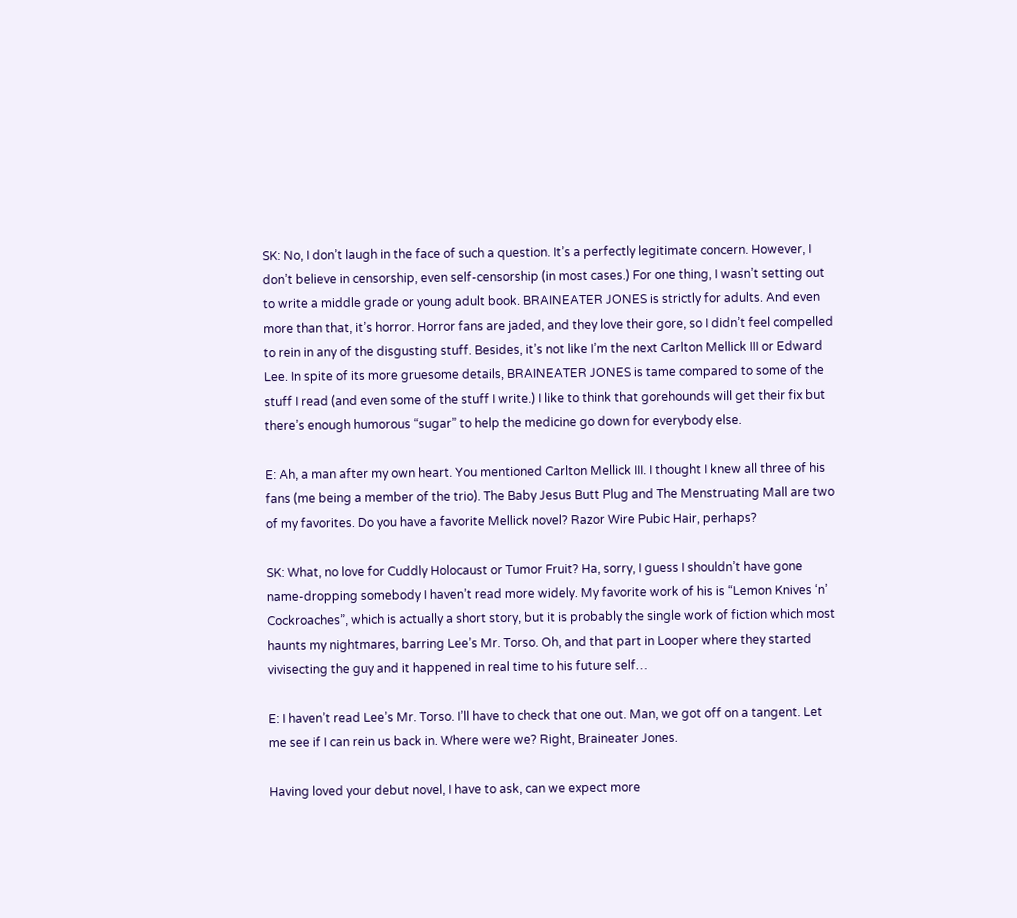SK: No, I don’t laugh in the face of such a question. It’s a perfectly legitimate concern. However, I don’t believe in censorship, even self-censorship (in most cases.) For one thing, I wasn’t setting out to write a middle grade or young adult book. BRAINEATER JONES is strictly for adults. And even more than that, it’s horror. Horror fans are jaded, and they love their gore, so I didn’t feel compelled to rein in any of the disgusting stuff. Besides, it’s not like I’m the next Carlton Mellick III or Edward Lee. In spite of its more gruesome details, BRAINEATER JONES is tame compared to some of the stuff I read (and even some of the stuff I write.) I like to think that gorehounds will get their fix but there’s enough humorous “sugar” to help the medicine go down for everybody else.

E: Ah, a man after my own heart. You mentioned Carlton Mellick III. I thought I knew all three of his fans (me being a member of the trio). The Baby Jesus Butt Plug and The Menstruating Mall are two of my favorites. Do you have a favorite Mellick novel? Razor Wire Pubic Hair, perhaps?

SK: What, no love for Cuddly Holocaust or Tumor Fruit? Ha, sorry, I guess I shouldn’t have gone name-dropping somebody I haven’t read more widely. My favorite work of his is “Lemon Knives ‘n’ Cockroaches”, which is actually a short story, but it is probably the single work of fiction which most haunts my nightmares, barring Lee’s Mr. Torso. Oh, and that part in Looper where they started vivisecting the guy and it happened in real time to his future self…

E: I haven’t read Lee’s Mr. Torso. I’ll have to check that one out. Man, we got off on a tangent. Let me see if I can rein us back in. Where were we? Right, Braineater Jones.

Having loved your debut novel, I have to ask, can we expect more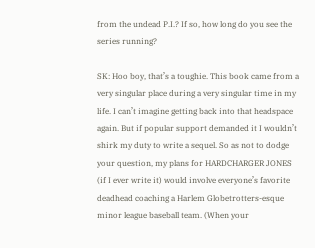from the undead P.I.? If so, how long do you see the series running?

SK: Hoo boy, that’s a toughie. This book came from a very singular place during a very singular time in my life. I can’t imagine getting back into that headspace again. But if popular support demanded it I wouldn’t shirk my duty to write a sequel. So as not to dodge your question, my plans for HARDCHARGER JONES (if I ever write it) would involve everyone’s favorite deadhead coaching a Harlem Globetrotters-esque minor league baseball team. (When your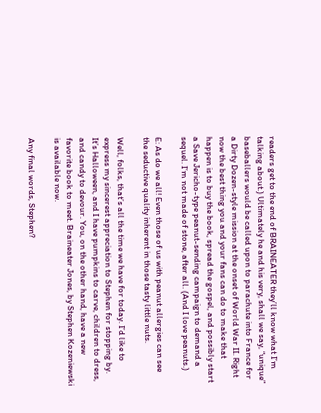readers get to the end of BRAINEATER they’ll know what I’m talking about.) Ultimately he and his very, shall we say, “unique” baseballers would be called upon to parachute into France for a Dirty Dozen-style mission at the onset of World War II. Right now the best thing you and your fans can do to make that happen is to buy the book, spread the gospel, and possibly start a Save Jericho-type peanut-sending campaign to demand a sequel. I’m not made of stone, after all. (And I love peanuts.)

E: As do we all! Even those of us with peanut allergies can see the seductive quality inherent in those tasty little nuts.

Well, folks, that’s all the time we have for today. I’d like to express my sincerest appreciation to Stephen for stopping by. It’s Halloween, and I have pumpkins to carve, children to dress, and candy to devour. You, on the other hand, have a new favorite book to meet. Braineater Jones, by Stephen Kozeniewski is available now.

Any final words, Stephen?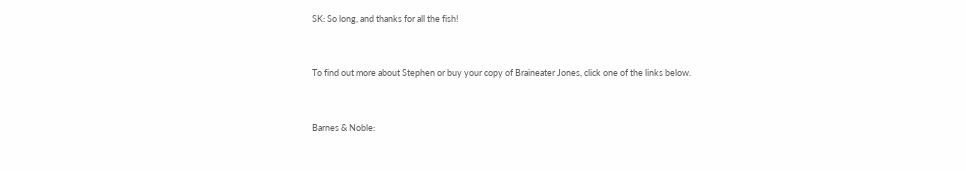SK: So long, and thanks for all the fish!


To find out more about Stephen or buy your copy of Braineater Jones, click one of the links below.


Barnes & Noble: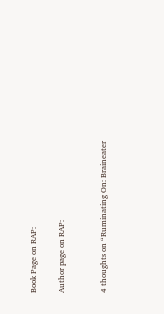Book Page on RAP:

Author page on RAP:


4 thoughts on “Ruminating On: Braineater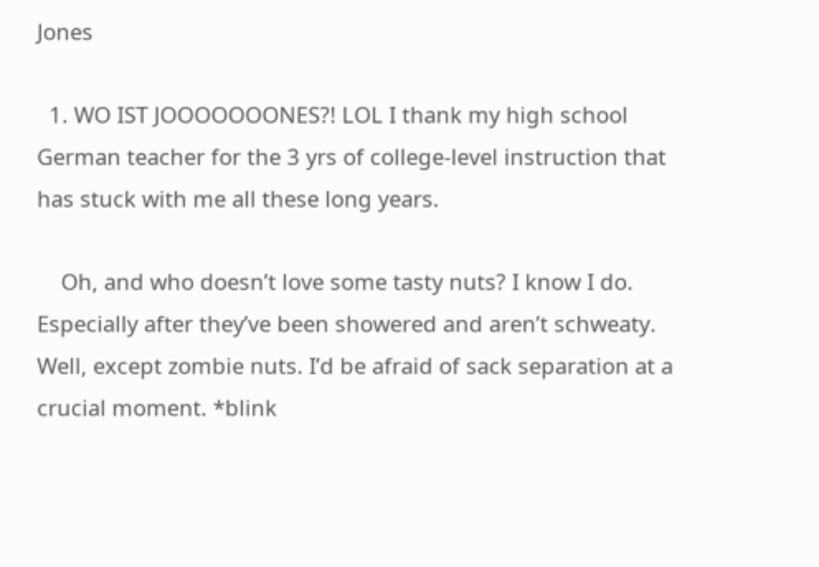Jones

  1. WO IST JOOOOOOONES?! LOL I thank my high school German teacher for the 3 yrs of college-level instruction that has stuck with me all these long years.

    Oh, and who doesn’t love some tasty nuts? I know I do. Especially after they’ve been showered and aren’t schweaty. Well, except zombie nuts. I’d be afraid of sack separation at a crucial moment. *blink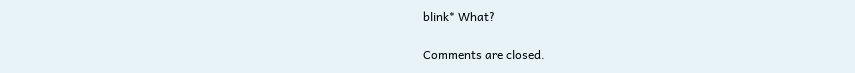blink* What?

Comments are closed.